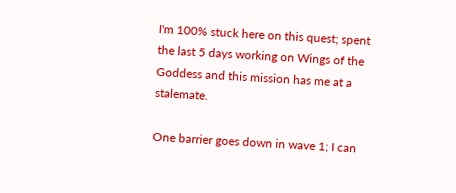I'm 100% stuck here on this quest; spent the last 5 days working on Wings of the Goddess and this mission has me at a stalemate.

One barrier goes down in wave 1; I can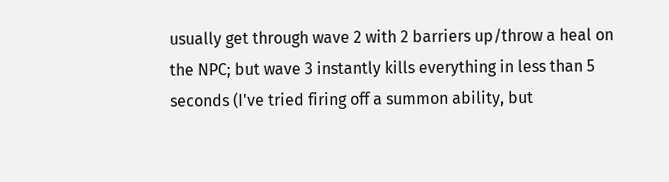usually get through wave 2 with 2 barriers up/throw a heal on the NPC; but wave 3 instantly kills everything in less than 5 seconds (I've tried firing off a summon ability, but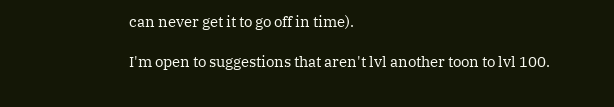can never get it to go off in time).

I'm open to suggestions that aren't lvl another toon to lvl 100.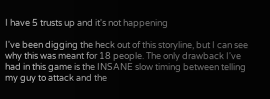I have 5 trusts up and it's not happening

I've been digging the heck out of this storyline, but I can see why this was meant for 18 people. The only drawback I've had in this game is the INSANE slow timing between telling my guy to attack and the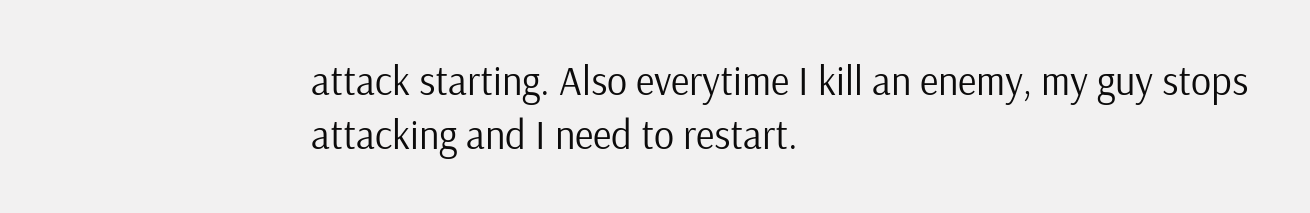attack starting. Also everytime I kill an enemy, my guy stops attacking and I need to restart.